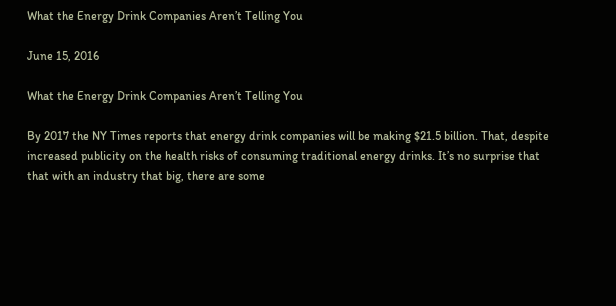What the Energy Drink Companies Aren’t Telling You

June 15, 2016

What the Energy Drink Companies Aren’t Telling You

By 2017 the NY Times reports that energy drink companies will be making $21.5 billion. That, despite increased publicity on the health risks of consuming traditional energy drinks. It’s no surprise that that with an industry that big, there are some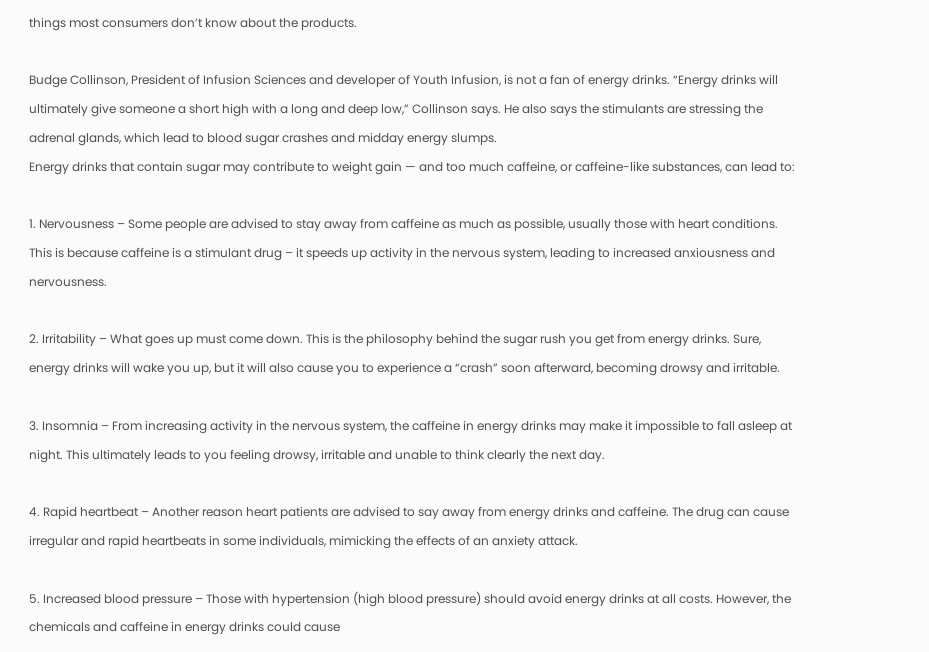things most consumers don’t know about the products.

Budge Collinson, President of Infusion Sciences and developer of Youth Infusion, is not a fan of energy drinks. “Energy drinks will ultimately give someone a short high with a long and deep low,” Collinson says. He also says the stimulants are stressing the adrenal glands, which lead to blood sugar crashes and midday energy slumps.
Energy drinks that contain sugar may contribute to weight gain — and too much caffeine, or caffeine-like substances, can lead to:

1. Nervousness – Some people are advised to stay away from caffeine as much as possible, usually those with heart conditions. This is because caffeine is a stimulant drug – it speeds up activity in the nervous system, leading to increased anxiousness and nervousness.

2. Irritability – What goes up must come down. This is the philosophy behind the sugar rush you get from energy drinks. Sure, energy drinks will wake you up, but it will also cause you to experience a “crash” soon afterward, becoming drowsy and irritable.

3. Insomnia – From increasing activity in the nervous system, the caffeine in energy drinks may make it impossible to fall asleep at night. This ultimately leads to you feeling drowsy, irritable and unable to think clearly the next day.

4. Rapid heartbeat – Another reason heart patients are advised to say away from energy drinks and caffeine. The drug can cause irregular and rapid heartbeats in some individuals, mimicking the effects of an anxiety attack.

5. Increased blood pressure – Those with hypertension (high blood pressure) should avoid energy drinks at all costs. However, the chemicals and caffeine in energy drinks could cause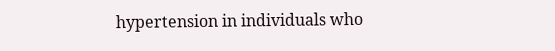hypertension in individuals who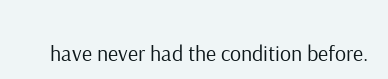have never had the condition before.